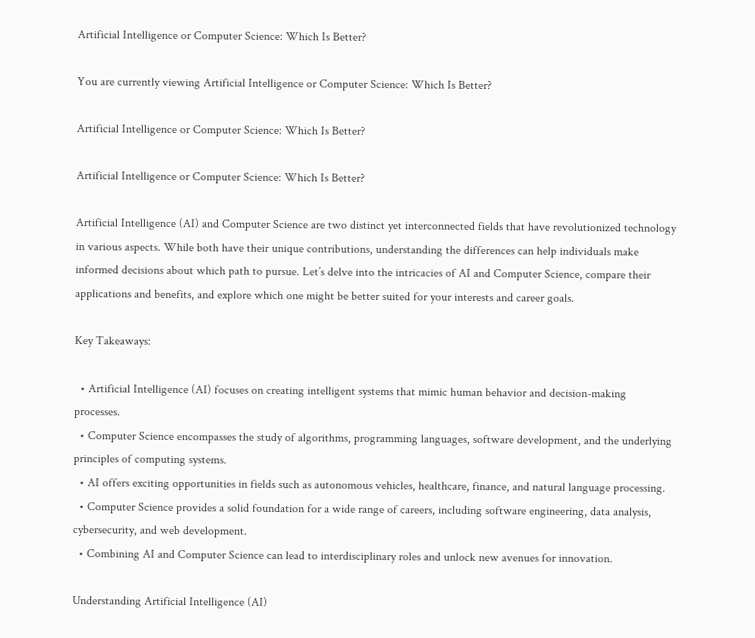Artificial Intelligence or Computer Science: Which Is Better?

You are currently viewing Artificial Intelligence or Computer Science: Which Is Better?

Artificial Intelligence or Computer Science: Which Is Better?

Artificial Intelligence or Computer Science: Which Is Better?

Artificial Intelligence (AI) and Computer Science are two distinct yet interconnected fields that have revolutionized technology in various aspects. While both have their unique contributions, understanding the differences can help individuals make informed decisions about which path to pursue. Let’s delve into the intricacies of AI and Computer Science, compare their applications and benefits, and explore which one might be better suited for your interests and career goals.

Key Takeaways:

  • Artificial Intelligence (AI) focuses on creating intelligent systems that mimic human behavior and decision-making processes.
  • Computer Science encompasses the study of algorithms, programming languages, software development, and the underlying principles of computing systems.
  • AI offers exciting opportunities in fields such as autonomous vehicles, healthcare, finance, and natural language processing.
  • Computer Science provides a solid foundation for a wide range of careers, including software engineering, data analysis, cybersecurity, and web development.
  • Combining AI and Computer Science can lead to interdisciplinary roles and unlock new avenues for innovation.

Understanding Artificial Intelligence (AI)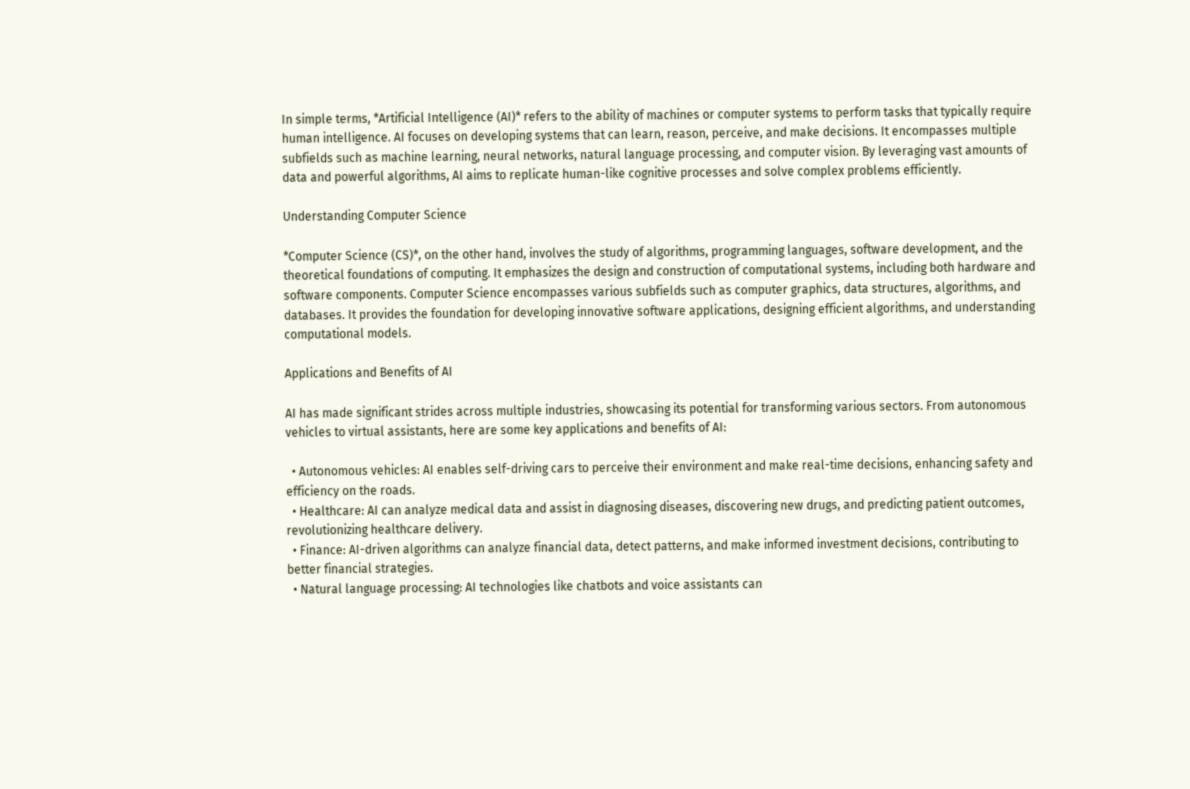In simple terms, *Artificial Intelligence (AI)* refers to the ability of machines or computer systems to perform tasks that typically require human intelligence. AI focuses on developing systems that can learn, reason, perceive, and make decisions. It encompasses multiple subfields such as machine learning, neural networks, natural language processing, and computer vision. By leveraging vast amounts of data and powerful algorithms, AI aims to replicate human-like cognitive processes and solve complex problems efficiently.

Understanding Computer Science

*Computer Science (CS)*, on the other hand, involves the study of algorithms, programming languages, software development, and the theoretical foundations of computing. It emphasizes the design and construction of computational systems, including both hardware and software components. Computer Science encompasses various subfields such as computer graphics, data structures, algorithms, and databases. It provides the foundation for developing innovative software applications, designing efficient algorithms, and understanding computational models.

Applications and Benefits of AI

AI has made significant strides across multiple industries, showcasing its potential for transforming various sectors. From autonomous vehicles to virtual assistants, here are some key applications and benefits of AI:

  • Autonomous vehicles: AI enables self-driving cars to perceive their environment and make real-time decisions, enhancing safety and efficiency on the roads.
  • Healthcare: AI can analyze medical data and assist in diagnosing diseases, discovering new drugs, and predicting patient outcomes, revolutionizing healthcare delivery.
  • Finance: AI-driven algorithms can analyze financial data, detect patterns, and make informed investment decisions, contributing to better financial strategies.
  • Natural language processing: AI technologies like chatbots and voice assistants can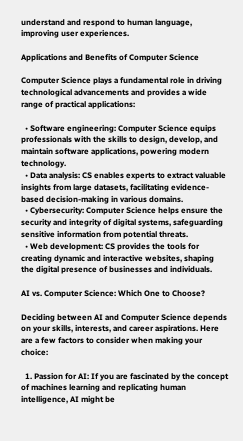understand and respond to human language, improving user experiences.

Applications and Benefits of Computer Science

Computer Science plays a fundamental role in driving technological advancements and provides a wide range of practical applications:

  • Software engineering: Computer Science equips professionals with the skills to design, develop, and maintain software applications, powering modern technology.
  • Data analysis: CS enables experts to extract valuable insights from large datasets, facilitating evidence-based decision-making in various domains.
  • Cybersecurity: Computer Science helps ensure the security and integrity of digital systems, safeguarding sensitive information from potential threats.
  • Web development: CS provides the tools for creating dynamic and interactive websites, shaping the digital presence of businesses and individuals.

AI vs. Computer Science: Which One to Choose?

Deciding between AI and Computer Science depends on your skills, interests, and career aspirations. Here are a few factors to consider when making your choice:

  1. Passion for AI: If you are fascinated by the concept of machines learning and replicating human intelligence, AI might be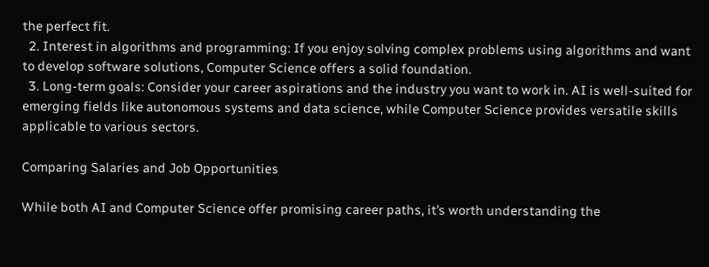the perfect fit.
  2. Interest in algorithms and programming: If you enjoy solving complex problems using algorithms and want to develop software solutions, Computer Science offers a solid foundation.
  3. Long-term goals: Consider your career aspirations and the industry you want to work in. AI is well-suited for emerging fields like autonomous systems and data science, while Computer Science provides versatile skills applicable to various sectors.

Comparing Salaries and Job Opportunities

While both AI and Computer Science offer promising career paths, it’s worth understanding the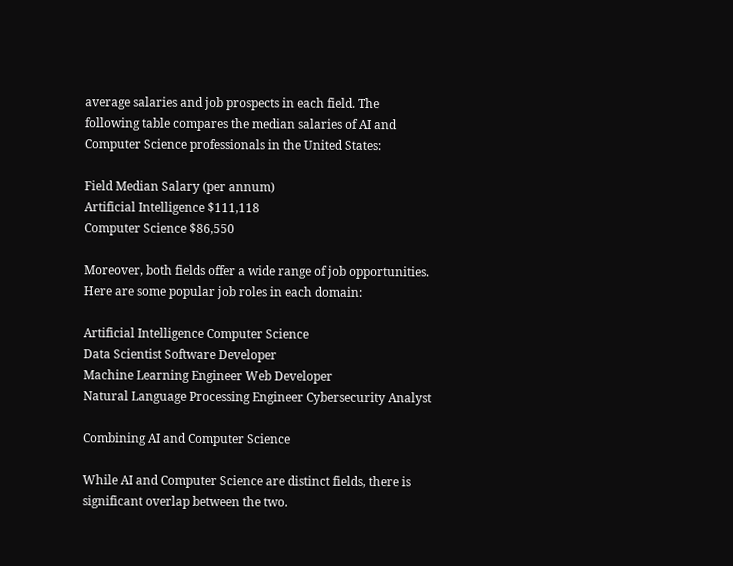average salaries and job prospects in each field. The following table compares the median salaries of AI and Computer Science professionals in the United States:

Field Median Salary (per annum)
Artificial Intelligence $111,118
Computer Science $86,550

Moreover, both fields offer a wide range of job opportunities. Here are some popular job roles in each domain:

Artificial Intelligence Computer Science
Data Scientist Software Developer
Machine Learning Engineer Web Developer
Natural Language Processing Engineer Cybersecurity Analyst

Combining AI and Computer Science

While AI and Computer Science are distinct fields, there is significant overlap between the two.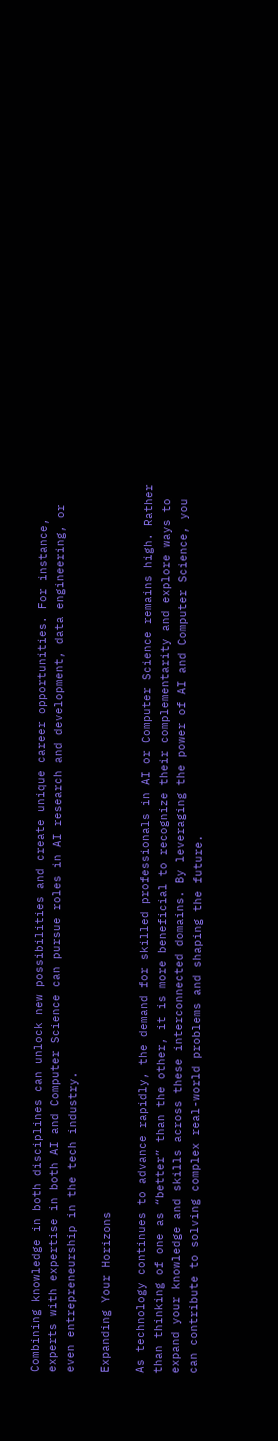Combining knowledge in both disciplines can unlock new possibilities and create unique career opportunities. For instance, experts with expertise in both AI and Computer Science can pursue roles in AI research and development, data engineering, or even entrepreneurship in the tech industry.

Expanding Your Horizons

As technology continues to advance rapidly, the demand for skilled professionals in AI or Computer Science remains high. Rather than thinking of one as “better” than the other, it is more beneficial to recognize their complementarity and explore ways to expand your knowledge and skills across these interconnected domains. By leveraging the power of AI and Computer Science, you can contribute to solving complex real-world problems and shaping the future.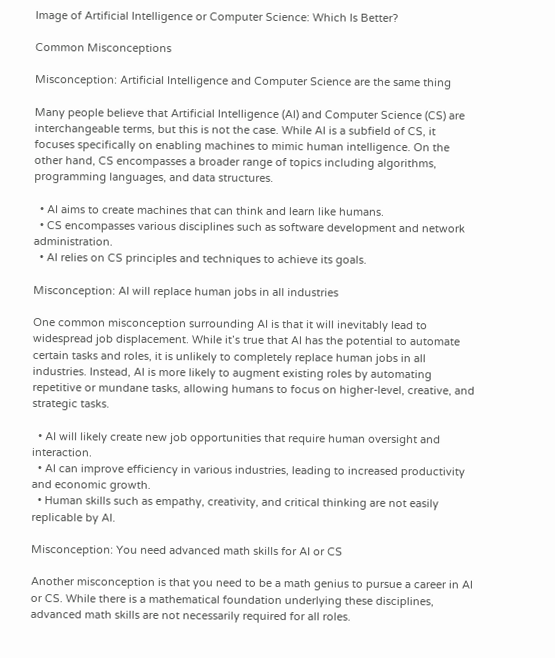Image of Artificial Intelligence or Computer Science: Which Is Better?

Common Misconceptions

Misconception: Artificial Intelligence and Computer Science are the same thing

Many people believe that Artificial Intelligence (AI) and Computer Science (CS) are interchangeable terms, but this is not the case. While AI is a subfield of CS, it focuses specifically on enabling machines to mimic human intelligence. On the other hand, CS encompasses a broader range of topics including algorithms, programming languages, and data structures.

  • AI aims to create machines that can think and learn like humans.
  • CS encompasses various disciplines such as software development and network administration.
  • AI relies on CS principles and techniques to achieve its goals.

Misconception: AI will replace human jobs in all industries

One common misconception surrounding AI is that it will inevitably lead to widespread job displacement. While it’s true that AI has the potential to automate certain tasks and roles, it is unlikely to completely replace human jobs in all industries. Instead, AI is more likely to augment existing roles by automating repetitive or mundane tasks, allowing humans to focus on higher-level, creative, and strategic tasks.

  • AI will likely create new job opportunities that require human oversight and interaction.
  • AI can improve efficiency in various industries, leading to increased productivity and economic growth.
  • Human skills such as empathy, creativity, and critical thinking are not easily replicable by AI.

Misconception: You need advanced math skills for AI or CS

Another misconception is that you need to be a math genius to pursue a career in AI or CS. While there is a mathematical foundation underlying these disciplines, advanced math skills are not necessarily required for all roles.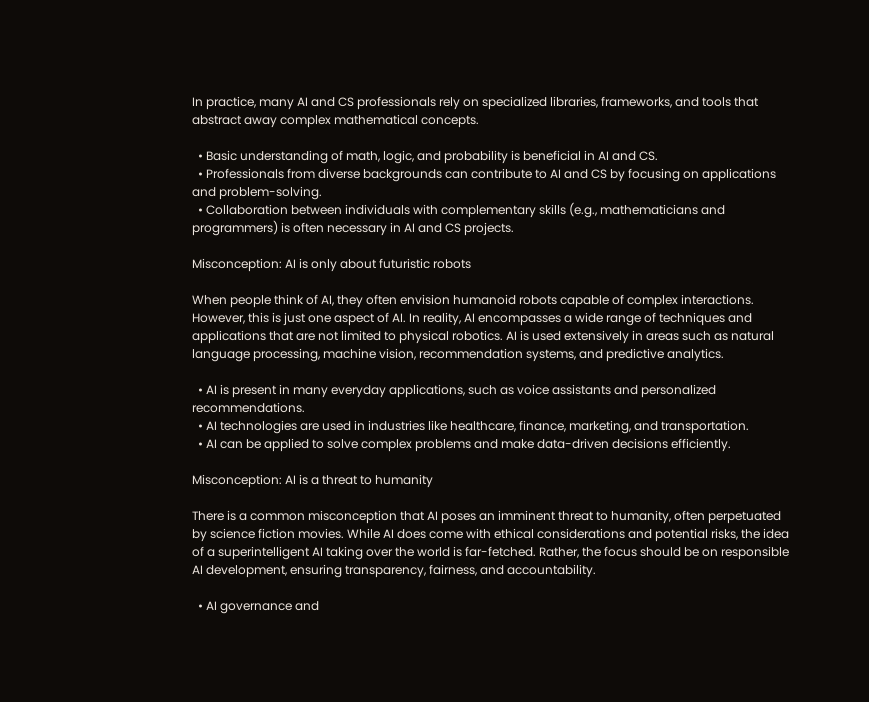In practice, many AI and CS professionals rely on specialized libraries, frameworks, and tools that abstract away complex mathematical concepts.

  • Basic understanding of math, logic, and probability is beneficial in AI and CS.
  • Professionals from diverse backgrounds can contribute to AI and CS by focusing on applications and problem-solving.
  • Collaboration between individuals with complementary skills (e.g., mathematicians and programmers) is often necessary in AI and CS projects.

Misconception: AI is only about futuristic robots

When people think of AI, they often envision humanoid robots capable of complex interactions. However, this is just one aspect of AI. In reality, AI encompasses a wide range of techniques and applications that are not limited to physical robotics. AI is used extensively in areas such as natural language processing, machine vision, recommendation systems, and predictive analytics.

  • AI is present in many everyday applications, such as voice assistants and personalized recommendations.
  • AI technologies are used in industries like healthcare, finance, marketing, and transportation.
  • AI can be applied to solve complex problems and make data-driven decisions efficiently.

Misconception: AI is a threat to humanity

There is a common misconception that AI poses an imminent threat to humanity, often perpetuated by science fiction movies. While AI does come with ethical considerations and potential risks, the idea of a superintelligent AI taking over the world is far-fetched. Rather, the focus should be on responsible AI development, ensuring transparency, fairness, and accountability.

  • AI governance and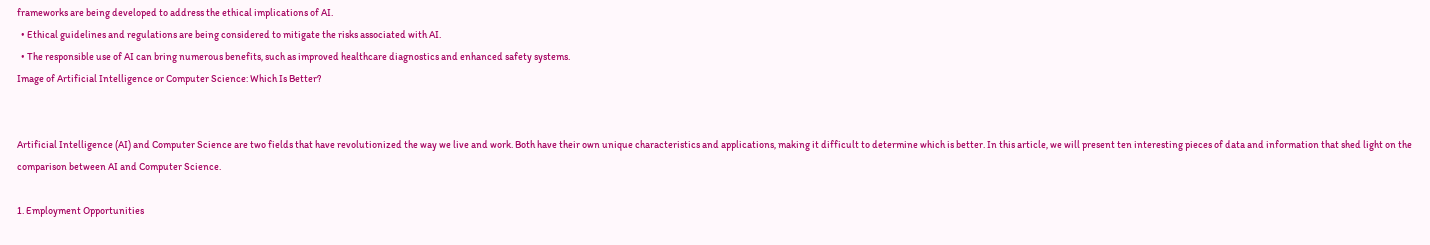frameworks are being developed to address the ethical implications of AI.
  • Ethical guidelines and regulations are being considered to mitigate the risks associated with AI.
  • The responsible use of AI can bring numerous benefits, such as improved healthcare diagnostics and enhanced safety systems.
Image of Artificial Intelligence or Computer Science: Which Is Better?


Artificial Intelligence (AI) and Computer Science are two fields that have revolutionized the way we live and work. Both have their own unique characteristics and applications, making it difficult to determine which is better. In this article, we will present ten interesting pieces of data and information that shed light on the comparison between AI and Computer Science.

1. Employment Opportunities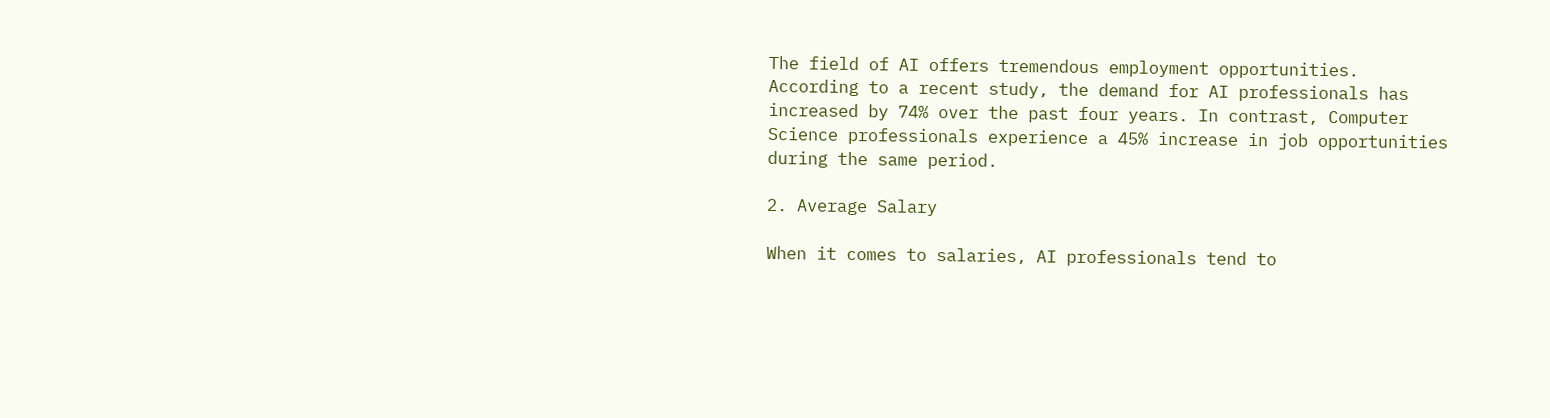The field of AI offers tremendous employment opportunities. According to a recent study, the demand for AI professionals has increased by 74% over the past four years. In contrast, Computer Science professionals experience a 45% increase in job opportunities during the same period.

2. Average Salary

When it comes to salaries, AI professionals tend to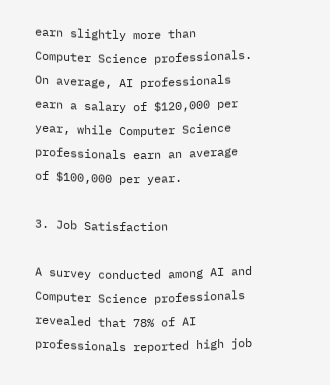earn slightly more than Computer Science professionals. On average, AI professionals earn a salary of $120,000 per year, while Computer Science professionals earn an average of $100,000 per year.

3. Job Satisfaction

A survey conducted among AI and Computer Science professionals revealed that 78% of AI professionals reported high job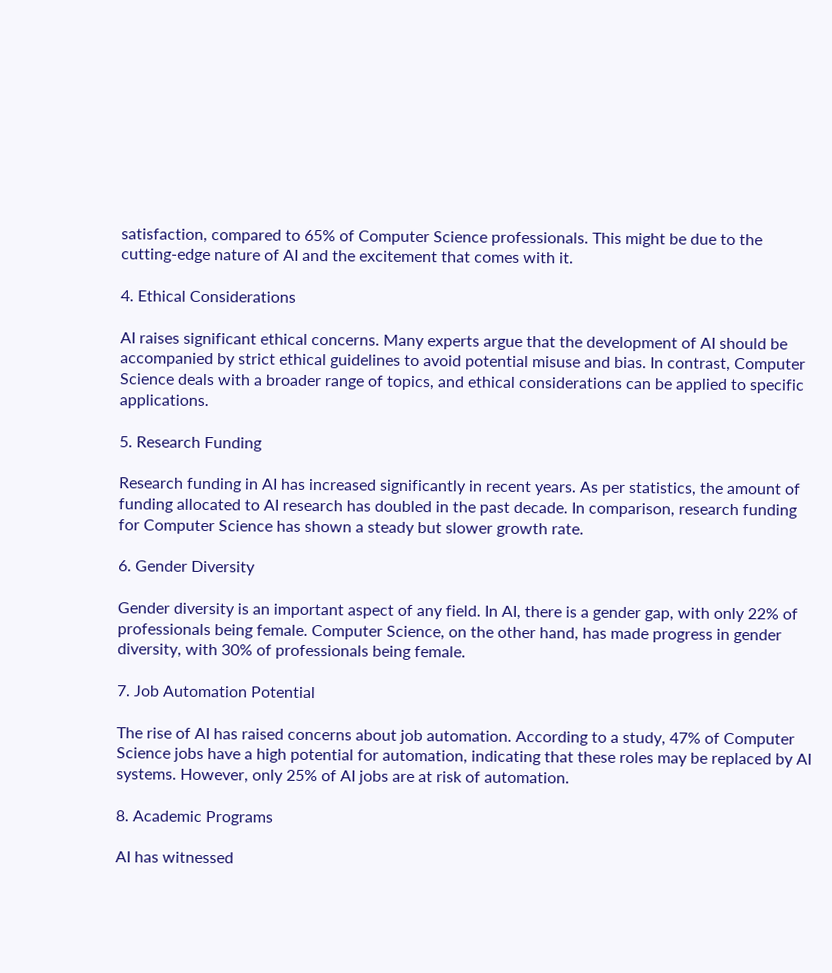satisfaction, compared to 65% of Computer Science professionals. This might be due to the cutting-edge nature of AI and the excitement that comes with it.

4. Ethical Considerations

AI raises significant ethical concerns. Many experts argue that the development of AI should be accompanied by strict ethical guidelines to avoid potential misuse and bias. In contrast, Computer Science deals with a broader range of topics, and ethical considerations can be applied to specific applications.

5. Research Funding

Research funding in AI has increased significantly in recent years. As per statistics, the amount of funding allocated to AI research has doubled in the past decade. In comparison, research funding for Computer Science has shown a steady but slower growth rate.

6. Gender Diversity

Gender diversity is an important aspect of any field. In AI, there is a gender gap, with only 22% of professionals being female. Computer Science, on the other hand, has made progress in gender diversity, with 30% of professionals being female.

7. Job Automation Potential

The rise of AI has raised concerns about job automation. According to a study, 47% of Computer Science jobs have a high potential for automation, indicating that these roles may be replaced by AI systems. However, only 25% of AI jobs are at risk of automation.

8. Academic Programs

AI has witnessed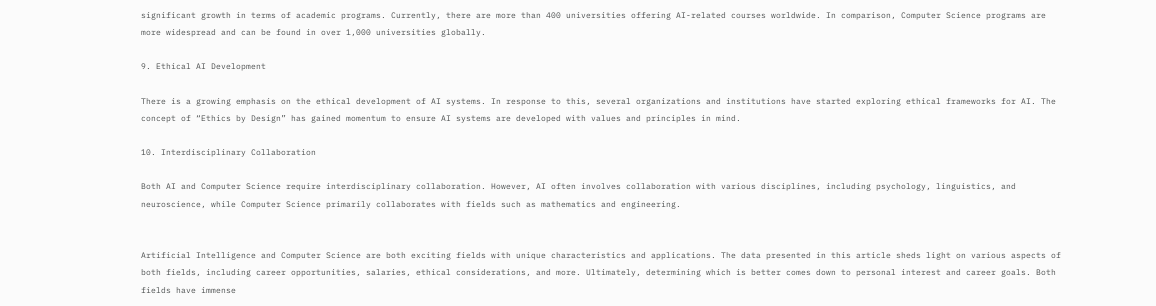significant growth in terms of academic programs. Currently, there are more than 400 universities offering AI-related courses worldwide. In comparison, Computer Science programs are more widespread and can be found in over 1,000 universities globally.

9. Ethical AI Development

There is a growing emphasis on the ethical development of AI systems. In response to this, several organizations and institutions have started exploring ethical frameworks for AI. The concept of “Ethics by Design” has gained momentum to ensure AI systems are developed with values and principles in mind.

10. Interdisciplinary Collaboration

Both AI and Computer Science require interdisciplinary collaboration. However, AI often involves collaboration with various disciplines, including psychology, linguistics, and neuroscience, while Computer Science primarily collaborates with fields such as mathematics and engineering.


Artificial Intelligence and Computer Science are both exciting fields with unique characteristics and applications. The data presented in this article sheds light on various aspects of both fields, including career opportunities, salaries, ethical considerations, and more. Ultimately, determining which is better comes down to personal interest and career goals. Both fields have immense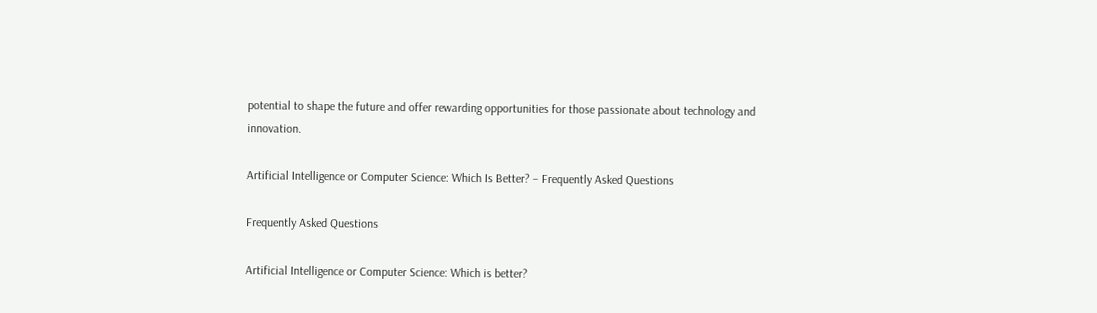potential to shape the future and offer rewarding opportunities for those passionate about technology and innovation.

Artificial Intelligence or Computer Science: Which Is Better? – Frequently Asked Questions

Frequently Asked Questions

Artificial Intelligence or Computer Science: Which is better?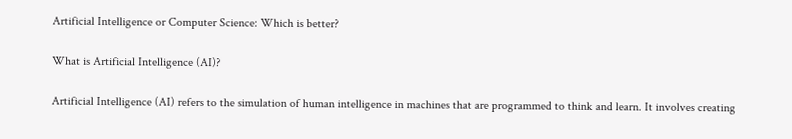Artificial Intelligence or Computer Science: Which is better?

What is Artificial Intelligence (AI)?

Artificial Intelligence (AI) refers to the simulation of human intelligence in machines that are programmed to think and learn. It involves creating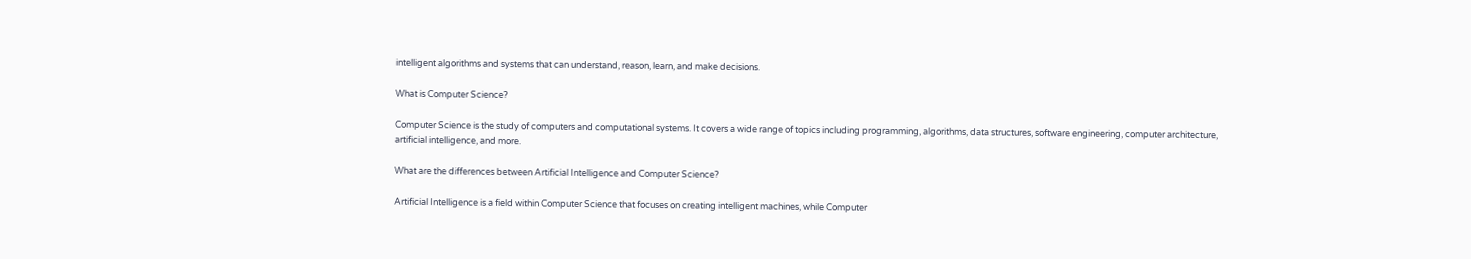intelligent algorithms and systems that can understand, reason, learn, and make decisions.

What is Computer Science?

Computer Science is the study of computers and computational systems. It covers a wide range of topics including programming, algorithms, data structures, software engineering, computer architecture, artificial intelligence, and more.

What are the differences between Artificial Intelligence and Computer Science?

Artificial Intelligence is a field within Computer Science that focuses on creating intelligent machines, while Computer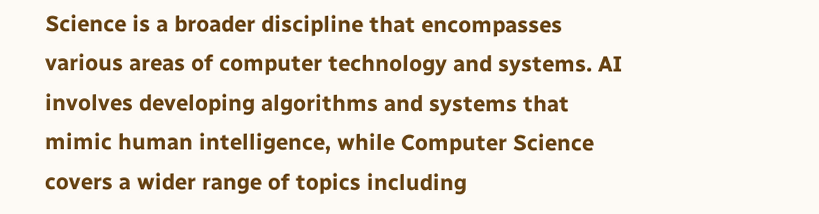Science is a broader discipline that encompasses various areas of computer technology and systems. AI involves developing algorithms and systems that mimic human intelligence, while Computer Science covers a wider range of topics including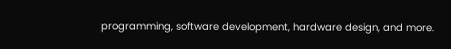programming, software development, hardware design, and more.